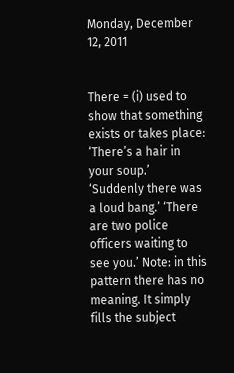Monday, December 12, 2011


There = (i) used to show that something exists or takes place: ‘There’s a hair in your soup.’ ‘Suddenly there was a loud bang.’ ‘There are two police officers waiting to see you.’ Note: in this pattern there has no meaning. It simply fills the subject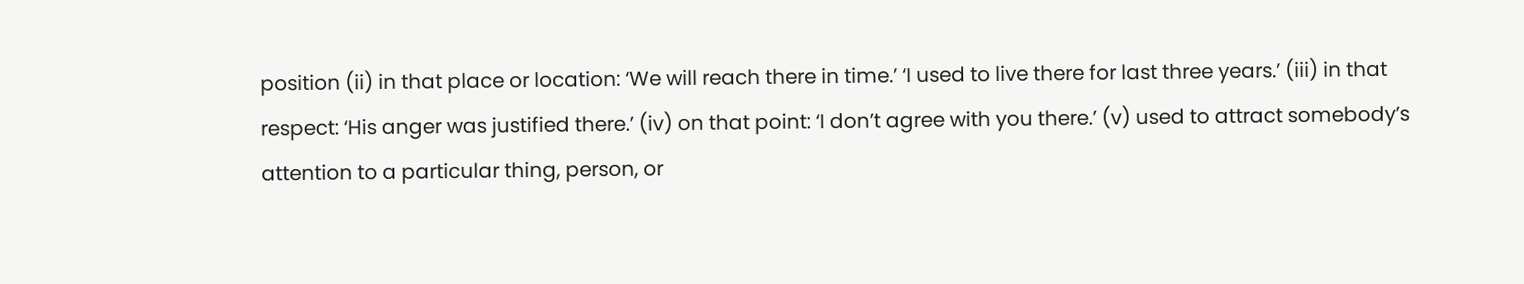position (ii) in that place or location: ‘We will reach there in time.’ ‘I used to live there for last three years.’ (iii) in that respect: ‘His anger was justified there.’ (iv) on that point: ‘I don’t agree with you there.’ (v) used to attract somebody’s attention to a particular thing, person, or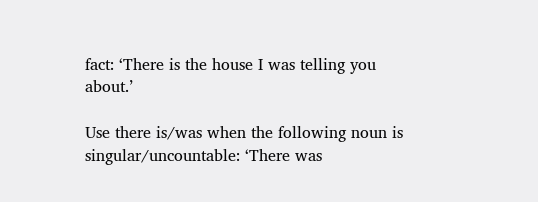fact: ‘There is the house I was telling you about.’

Use there is/was when the following noun is singular/uncountable: ‘There was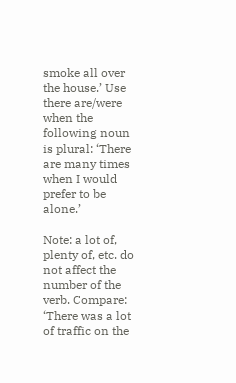smoke all over the house.’ Use there are/were when the following noun is plural: ‘There are many times when I would prefer to be alone.’

Note: a lot of, plenty of, etc. do not affect the number of the verb. Compare: ‘There was a lot of traffic on the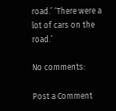road.’ ‘There were a lot of cars on the road.’

No comments:

Post a Comment